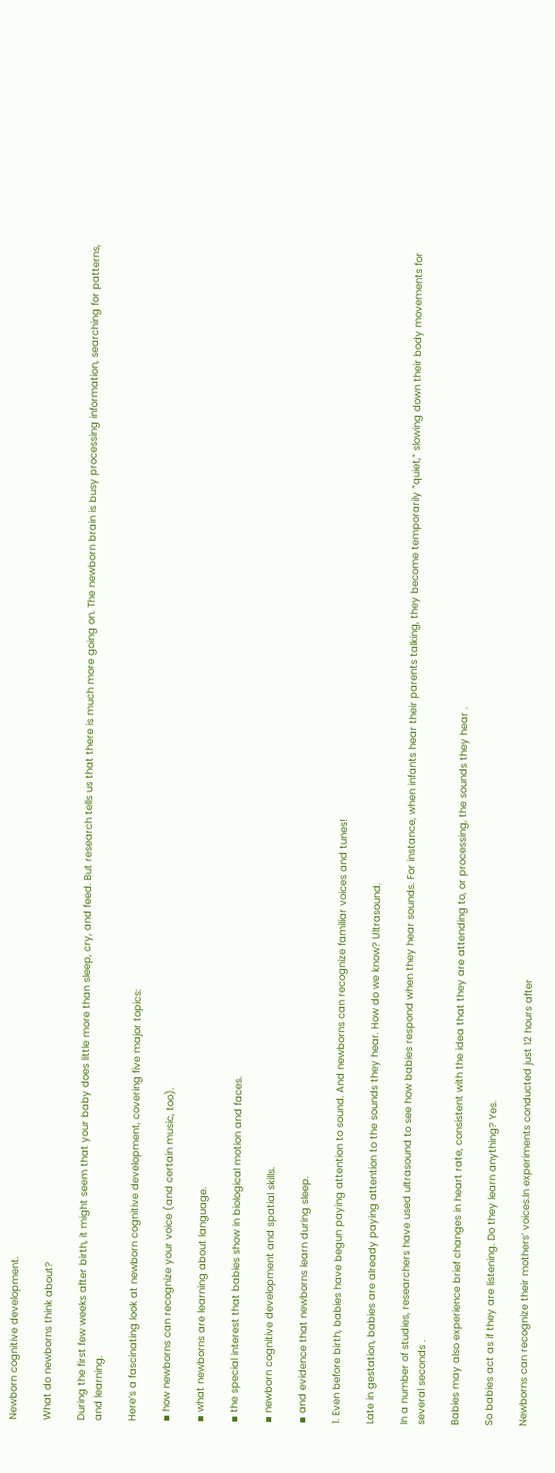Newborn cognitive development.

What do newborns think about?

During the first few weeks after birth, it might seem that your baby does little more than sleep, cry, and feed. But research tells us that there is much more going on. The newborn brain is busy processing information, searching for patterns, and learning.

Here’s a fascinating look at newborn cognitive development, covering five major topics:

▪ how newborns can recognize your voice (and certain music, too).

▪ what newborns are learning about language.

▪ the special interest that babies show in biological motion and faces.

▪ newborn cognitive development and spatial skills.

▪ and evidence that newborns learn during sleep.

1. Even before birth, babies have begun paying attention to sound. And newborns can recognize familiar voices and tunes!

Late in gestation, babies are already paying attention to the sounds they hear. How do we know? Ultrasound.

In a number of studies, researchers have used ultrasound to see how babies respond when they hear sounds. For instance, when infants hear their parents talking, they become temporarily “quiet,” slowing down their body movements for several seconds .

Babies may also experience brief changes in heart rate, consistent with the idea that they are attending to, or processing, the sounds they hear .

So babies act as if they are listening. Do they learn anything? Yes.

Newborns can recognize their mothers’ voices.In experiments conducted just 12 hours after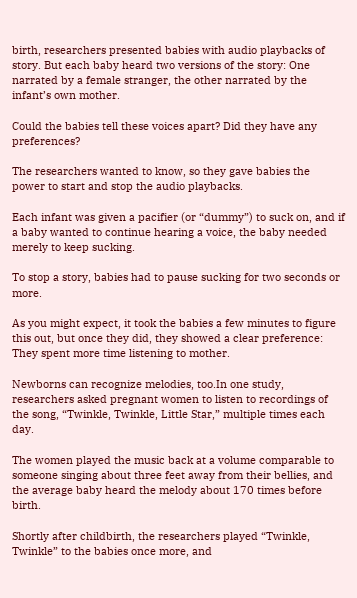birth, researchers presented babies with audio playbacks of story. But each baby heard two versions of the story: One narrated by a female stranger, the other narrated by the infant’s own mother.

Could the babies tell these voices apart? Did they have any preferences?

The researchers wanted to know, so they gave babies the power to start and stop the audio playbacks.

Each infant was given a pacifier (or “dummy”) to suck on, and if a baby wanted to continue hearing a voice, the baby needed merely to keep sucking.

To stop a story, babies had to pause sucking for two seconds or more.

As you might expect, it took the babies a few minutes to figure this out, but once they did, they showed a clear preference: They spent more time listening to mother.

Newborns can recognize melodies, too.In one study, researchers asked pregnant women to listen to recordings of the song, “Twinkle, Twinkle, Little Star,” multiple times each day.

The women played the music back at a volume comparable to someone singing about three feet away from their bellies, and the average baby heard the melody about 170 times before birth.

Shortly after childbirth, the researchers played “Twinkle, Twinkle” to the babies once more, and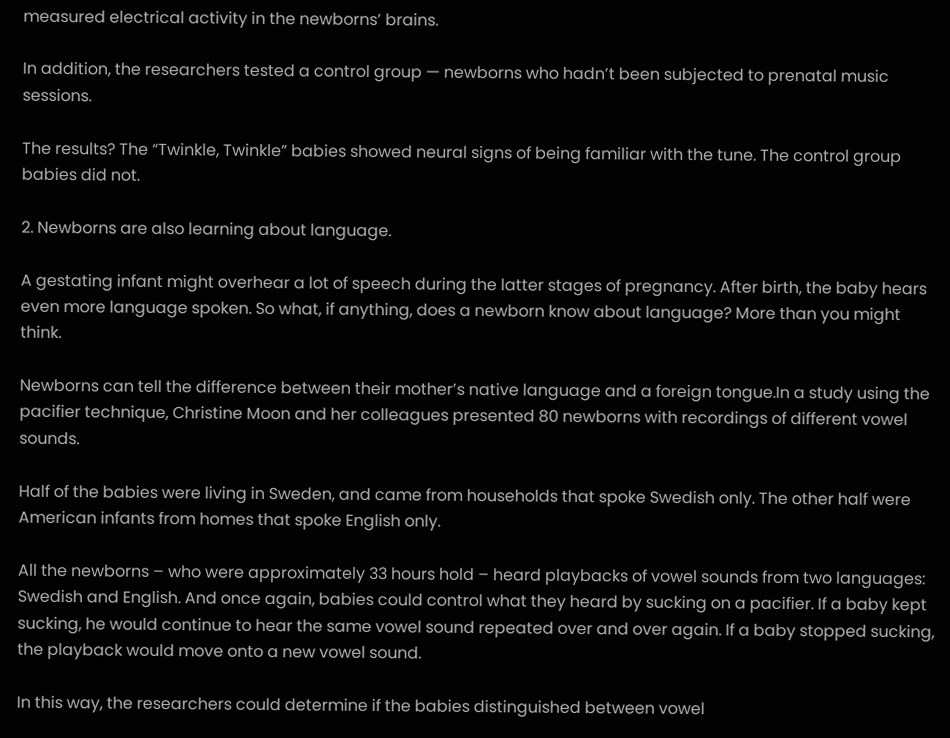measured electrical activity in the newborns’ brains.

In addition, the researchers tested a control group — newborns who hadn’t been subjected to prenatal music sessions.

The results? The “Twinkle, Twinkle” babies showed neural signs of being familiar with the tune. The control group babies did not.

2. Newborns are also learning about language.

A gestating infant might overhear a lot of speech during the latter stages of pregnancy. After birth, the baby hears even more language spoken. So what, if anything, does a newborn know about language? More than you might think.

Newborns can tell the difference between their mother’s native language and a foreign tongue.In a study using the pacifier technique, Christine Moon and her colleagues presented 80 newborns with recordings of different vowel sounds.

Half of the babies were living in Sweden, and came from households that spoke Swedish only. The other half were American infants from homes that spoke English only.

All the newborns – who were approximately 33 hours hold – heard playbacks of vowel sounds from two languages: Swedish and English. And once again, babies could control what they heard by sucking on a pacifier. If a baby kept sucking, he would continue to hear the same vowel sound repeated over and over again. If a baby stopped sucking, the playback would move onto a new vowel sound.

In this way, the researchers could determine if the babies distinguished between vowel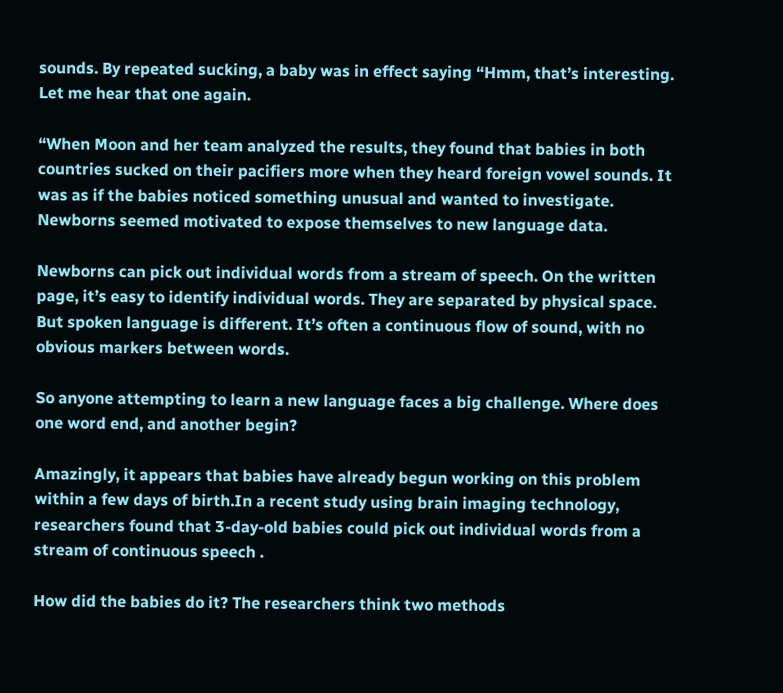sounds. By repeated sucking, a baby was in effect saying “Hmm, that’s interesting. Let me hear that one again.

“When Moon and her team analyzed the results, they found that babies in both countries sucked on their pacifiers more when they heard foreign vowel sounds. It was as if the babies noticed something unusual and wanted to investigate. Newborns seemed motivated to expose themselves to new language data.

Newborns can pick out individual words from a stream of speech. On the written page, it’s easy to identify individual words. They are separated by physical space. But spoken language is different. It’s often a continuous flow of sound, with no obvious markers between words.

So anyone attempting to learn a new language faces a big challenge. Where does one word end, and another begin?

Amazingly, it appears that babies have already begun working on this problem within a few days of birth.In a recent study using brain imaging technology, researchers found that 3-day-old babies could pick out individual words from a stream of continuous speech .

How did the babies do it? The researchers think two methods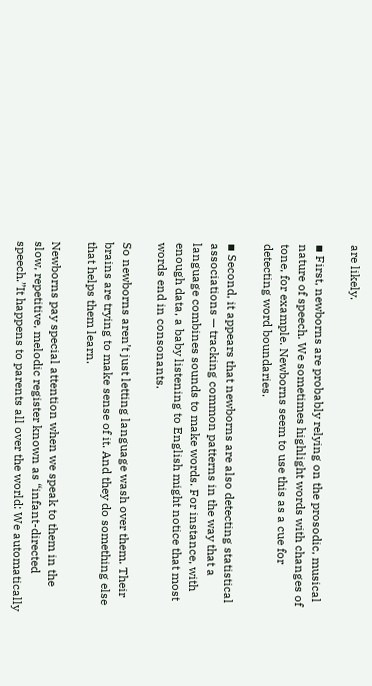are likely.

▪ First, newborns are probably relying on the prosodic, musical nature of speech. We sometimes highlight words with changes of tone, for example. Newborns seem to use this as a cue for detecting word boundaries.

▪ Second, it appears that newborns are also detecting statistical associations — tracking common patterns in the way that a language combines sounds to make words. For instance, with enough data, a baby listening to English might notice that most words end in consonants.

So newborns aren’t just letting language wash over them. Their brains are trying to make sense of it. And they do something else that helps them learn.

Newborns pay special attention when we speak to them in the slow, repetitive, melodic register known as “infant-directed speech.”It happens to parents all over the world: We automatically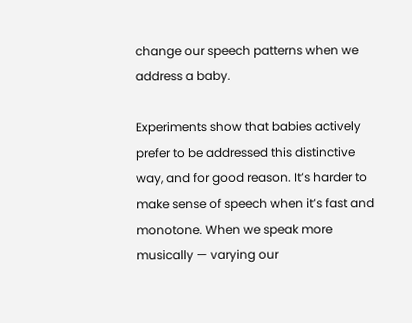change our speech patterns when we address a baby.

Experiments show that babies actively prefer to be addressed this distinctive way, and for good reason. It’s harder to make sense of speech when it’s fast and monotone. When we speak more musically — varying our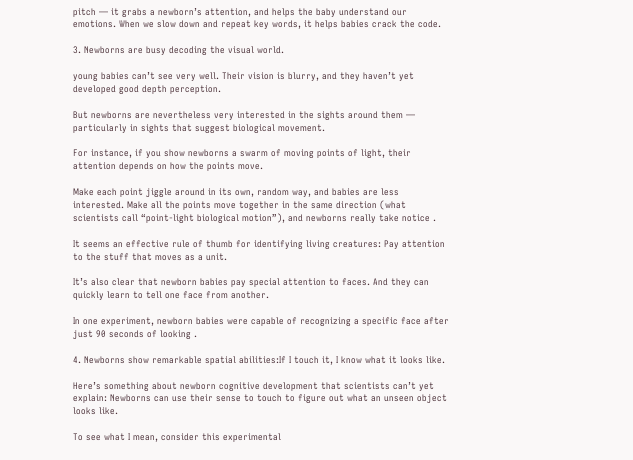pitch — it grabs a newborn’s attention, and helps the baby understand our emotions. When we slow down and repeat key words, it helps babies crack the code.

3. Newborns are busy decoding the visual world.

young babies can’t see very well. Their vision is blurry, and they haven’t yet developed good depth perception.

But newborns are nevertheless very interested in the sights around them — particularly in sights that suggest biological movement.

For instance, if you show newborns a swarm of moving points of light, their attention depends on how the points move.

Make each point jiggle around in its own, random way, and babies are less interested. Make all the points move together in the same direction (what scientists call “point-light biological motion”), and newborns really take notice .

It seems an effective rule of thumb for identifying living creatures: Pay attention to the stuff that moves as a unit.

It’s also clear that newborn babies pay special attention to faces. And they can quickly learn to tell one face from another.

In one experiment, newborn babies were capable of recognizing a specific face after just 90 seconds of looking .

4. Newborns show remarkable spatial abilities:If I touch it, I know what it looks like.

Here’s something about newborn cognitive development that scientists can’t yet explain: Newborns can use their sense to touch to figure out what an unseen object looks like.

To see what I mean, consider this experimental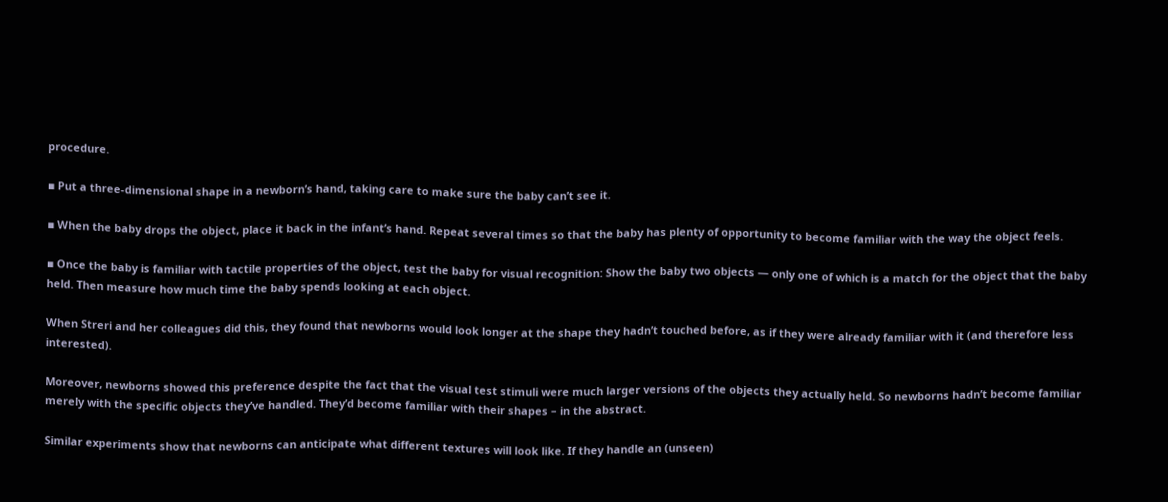procedure.

▪ Put a three-dimensional shape in a newborn’s hand, taking care to make sure the baby can’t see it.

▪ When the baby drops the object, place it back in the infant’s hand. Repeat several times so that the baby has plenty of opportunity to become familiar with the way the object feels.

▪ Once the baby is familiar with tactile properties of the object, test the baby for visual recognition: Show the baby two objects — only one of which is a match for the object that the baby held. Then measure how much time the baby spends looking at each object.

When Streri and her colleagues did this, they found that newborns would look longer at the shape they hadn’t touched before, as if they were already familiar with it (and therefore less interested).

Moreover, newborns showed this preference despite the fact that the visual test stimuli were much larger versions of the objects they actually held. So newborns hadn’t become familiar merely with the specific objects they’ve handled. They’d become familiar with their shapes – in the abstract.

Similar experiments show that newborns can anticipate what different textures will look like. If they handle an (unseen)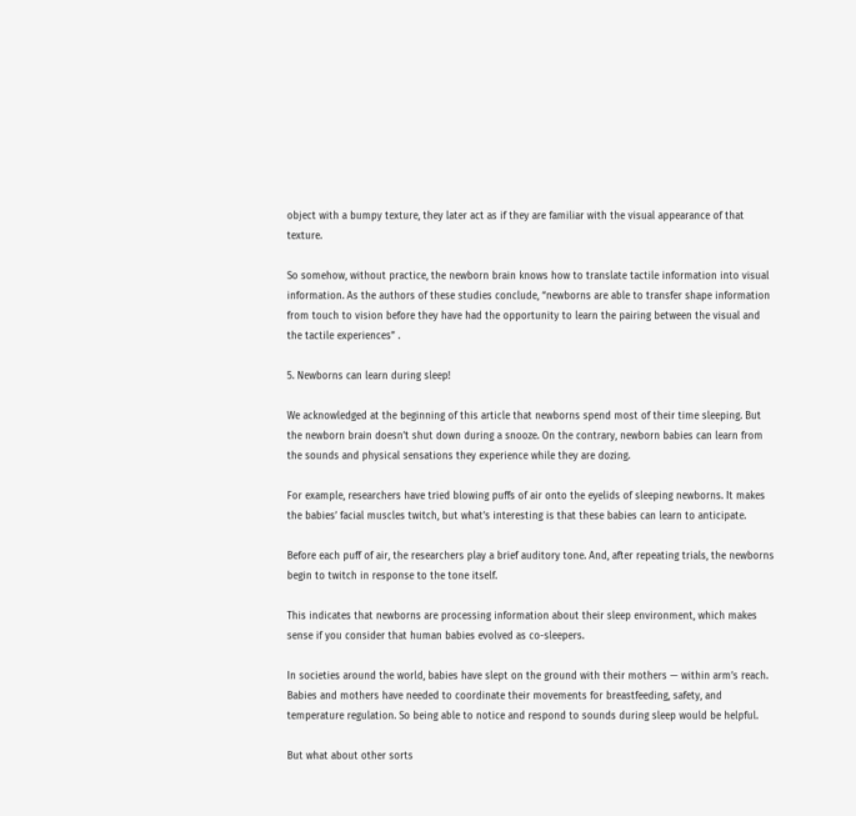object with a bumpy texture, they later act as if they are familiar with the visual appearance of that texture.

So somehow, without practice, the newborn brain knows how to translate tactile information into visual information. As the authors of these studies conclude, “newborns are able to transfer shape information from touch to vision before they have had the opportunity to learn the pairing between the visual and the tactile experiences” .

5. Newborns can learn during sleep!

We acknowledged at the beginning of this article that newborns spend most of their time sleeping. But the newborn brain doesn’t shut down during a snooze. On the contrary, newborn babies can learn from the sounds and physical sensations they experience while they are dozing.

For example, researchers have tried blowing puffs of air onto the eyelids of sleeping newborns. It makes the babies’ facial muscles twitch, but what’s interesting is that these babies can learn to anticipate.

Before each puff of air, the researchers play a brief auditory tone. And, after repeating trials, the newborns begin to twitch in response to the tone itself.

This indicates that newborns are processing information about their sleep environment, which makes sense if you consider that human babies evolved as co-sleepers.

In societies around the world, babies have slept on the ground with their mothers — within arm’s reach. Babies and mothers have needed to coordinate their movements for breastfeeding, safety, and temperature regulation. So being able to notice and respond to sounds during sleep would be helpful.

But what about other sorts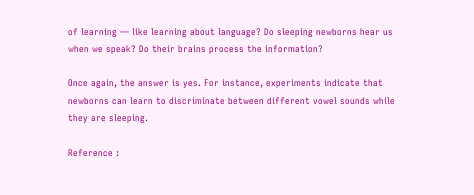of learning — like learning about language? Do sleeping newborns hear us when we speak? Do their brains process the information?

Once again, the answer is yes. For instance, experiments indicate that newborns can learn to discriminate between different vowel sounds while they are sleeping.

Reference :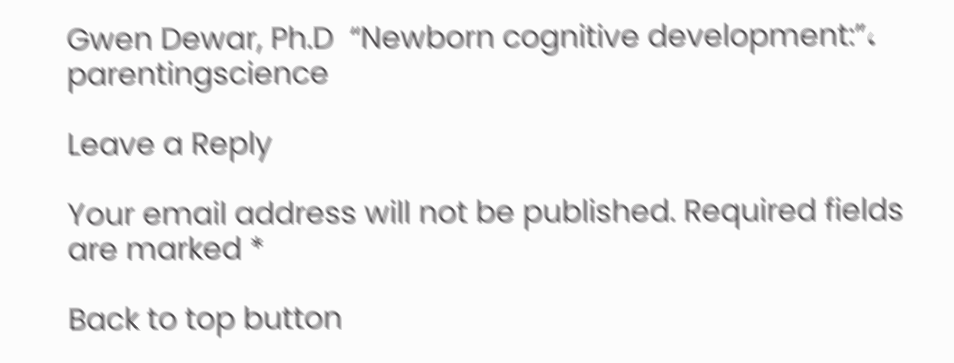Gwen Dewar, Ph.D  “Newborn cognitive development:”، parentingscience

Leave a Reply

Your email address will not be published. Required fields are marked *

Back to top button